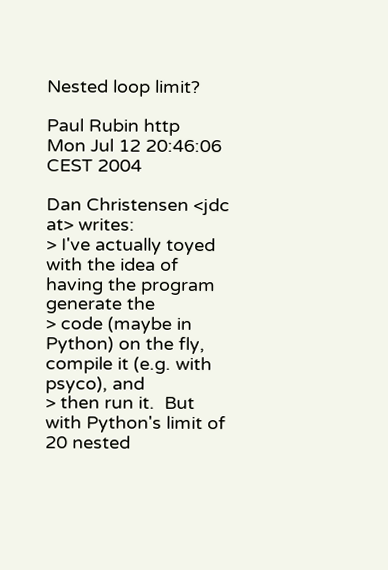Nested loop limit?

Paul Rubin http
Mon Jul 12 20:46:06 CEST 2004

Dan Christensen <jdc at> writes:
> I've actually toyed with the idea of having the program generate the
> code (maybe in Python) on the fly, compile it (e.g. with psyco), and
> then run it.  But with Python's limit of 20 nested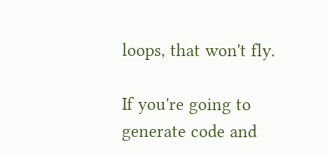loops, that won't fly.

If you're going to generate code and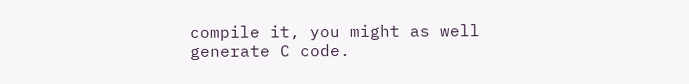compile it, you might as well
generate C code.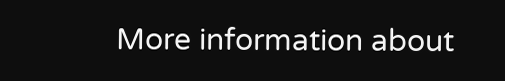More information about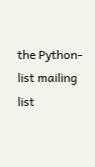the Python-list mailing list